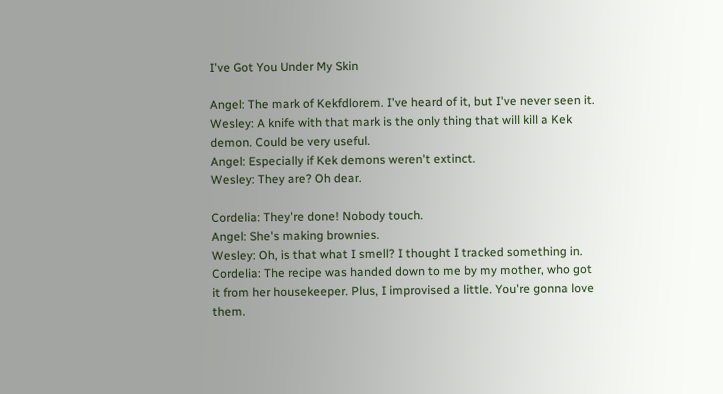I've Got You Under My Skin

Angel: The mark of Kekfdlorem. I've heard of it, but I've never seen it.
Wesley: A knife with that mark is the only thing that will kill a Kek demon. Could be very useful.
Angel: Especially if Kek demons weren't extinct.
Wesley: They are? Oh dear.

Cordelia: They're done! Nobody touch.
Angel: She's making brownies.
Wesley: Oh, is that what I smell? I thought I tracked something in.
Cordelia: The recipe was handed down to me by my mother, who got it from her housekeeper. Plus, I improvised a little. You're gonna love them.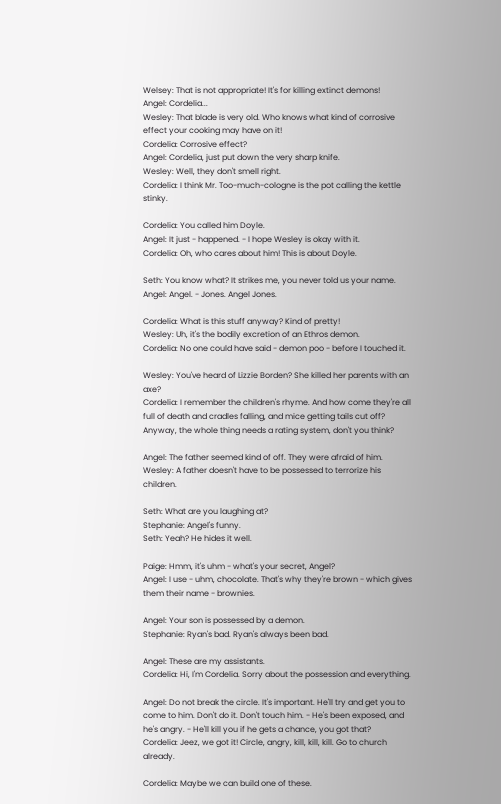Welsey: That is not appropriate! It's for killing extinct demons!
Angel: Cordelia...
Wesley: That blade is very old. Who knows what kind of corrosive effect your cooking may have on it!
Cordelia: Corrosive effect?
Angel: Cordelia, just put down the very sharp knife.
Wesley: Well, they don't smell right.
Cordelia: I think Mr. Too-much-cologne is the pot calling the kettle stinky.

Cordelia: You called him Doyle.
Angel: It just - happened. - I hope Wesley is okay with it.
Cordelia: Oh, who cares about him! This is about Doyle.

Seth: You know what? It strikes me, you never told us your name.
Angel: Angel. - Jones. Angel Jones.

Cordelia: What is this stuff anyway? Kind of pretty!
Wesley: Uh, it's the bodily excretion of an Ethros demon.
Cordelia: No one could have said - demon poo - before I touched it.

Wesley: You've heard of Lizzie Borden? She killed her parents with an axe?
Cordelia: I remember the children's rhyme. And how come they're all full of death and cradles falling, and mice getting tails cut off? Anyway, the whole thing needs a rating system, don't you think?

Angel: The father seemed kind of off. They were afraid of him.
Wesley: A father doesn't have to be possessed to terrorize his children.

Seth: What are you laughing at?
Stephanie: Angel's funny.
Seth: Yeah? He hides it well.

Paige: Hmm, it's uhm - what's your secret, Angel?
Angel: I use - uhm, chocolate. That's why they're brown - which gives them their name - brownies.

Angel: Your son is possessed by a demon.
Stephanie: Ryan's bad. Ryan's always been bad.

Angel: These are my assistants.
Cordelia: Hi, I'm Cordelia. Sorry about the possession and everything.

Angel: Do not break the circle. It's important. He'll try and get you to come to him. Don't do it. Don't touch him. - He's been exposed, and he's angry. - He'll kill you if he gets a chance, you got that?
Cordelia: Jeez, we got it! Circle, angry, kill, kill, kill. Go to church already.

Cordelia: Maybe we can build one of these.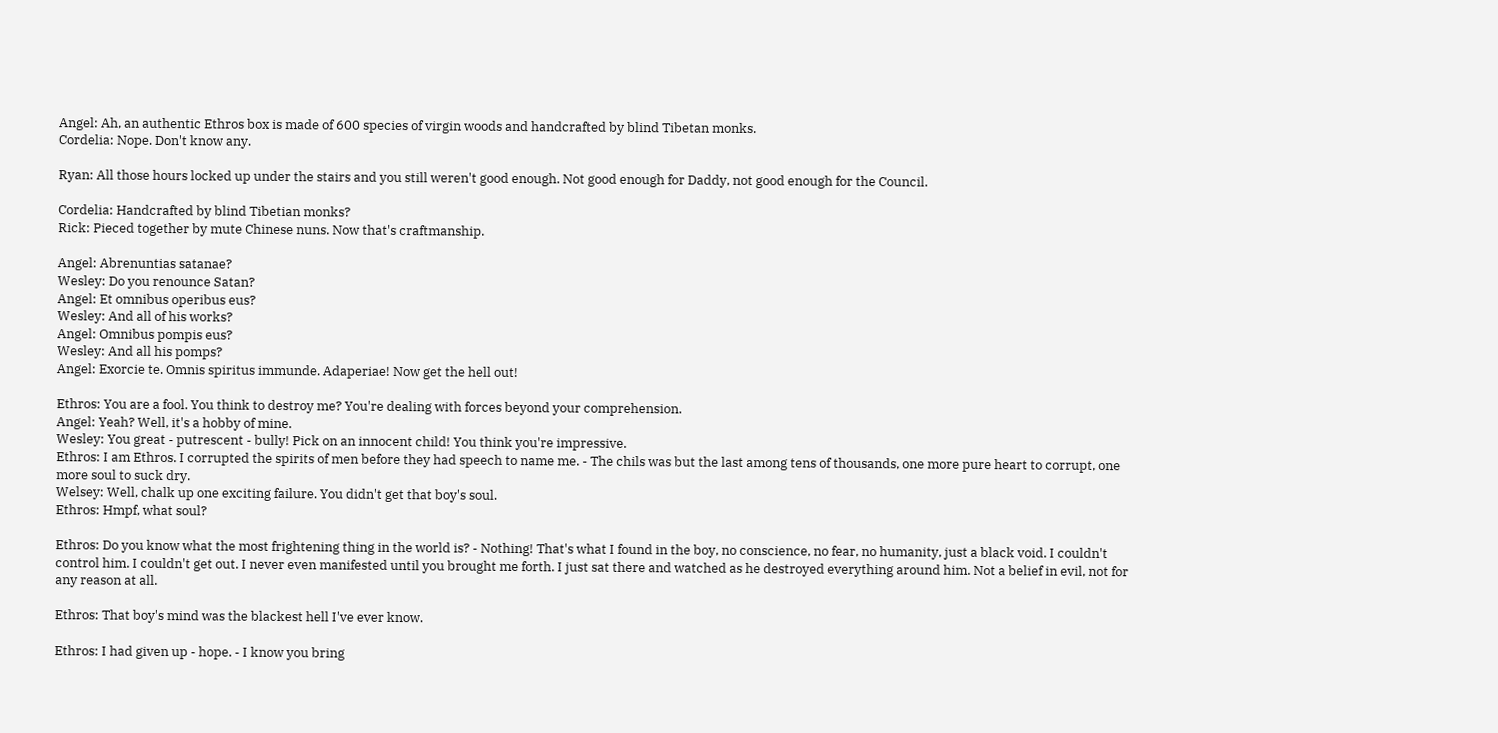Angel: Ah, an authentic Ethros box is made of 600 species of virgin woods and handcrafted by blind Tibetan monks.
Cordelia: Nope. Don't know any.

Ryan: All those hours locked up under the stairs and you still weren't good enough. Not good enough for Daddy, not good enough for the Council.

Cordelia: Handcrafted by blind Tibetian monks?
Rick: Pieced together by mute Chinese nuns. Now that's craftmanship.

Angel: Abrenuntias satanae?
Wesley: Do you renounce Satan?
Angel: Et omnibus operibus eus?
Wesley: And all of his works?
Angel: Omnibus pompis eus?
Wesley: And all his pomps?
Angel: Exorcie te. Omnis spiritus immunde. Adaperiae! Now get the hell out!

Ethros: You are a fool. You think to destroy me? You're dealing with forces beyond your comprehension.
Angel: Yeah? Well, it's a hobby of mine.
Wesley: You great - putrescent - bully! Pick on an innocent child! You think you're impressive.
Ethros: I am Ethros. I corrupted the spirits of men before they had speech to name me. - The chils was but the last among tens of thousands, one more pure heart to corrupt, one more soul to suck dry.
Welsey: Well, chalk up one exciting failure. You didn't get that boy's soul.
Ethros: Hmpf, what soul?

Ethros: Do you know what the most frightening thing in the world is? - Nothing! That's what I found in the boy, no conscience, no fear, no humanity, just a black void. I couldn't control him. I couldn't get out. I never even manifested until you brought me forth. I just sat there and watched as he destroyed everything around him. Not a belief in evil, not for any reason at all.

Ethros: That boy's mind was the blackest hell I've ever know.

Ethros: I had given up - hope. - I know you bring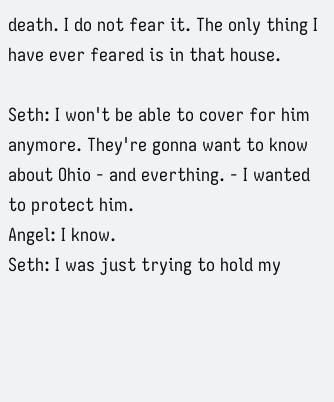death. I do not fear it. The only thing I have ever feared is in that house.

Seth: I won't be able to cover for him anymore. They're gonna want to know about Ohio - and everthing. - I wanted to protect him.
Angel: I know.
Seth: I was just trying to hold my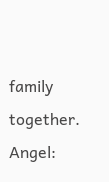family together.
Angel: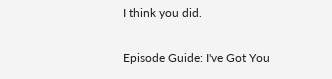I think you did.

Episode Guide: I've Got You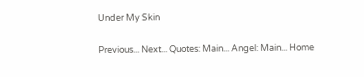Under My Skin

Previous... Next... Quotes: Main... Angel: Main... Home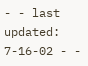- - last updated: 7-16-02 - -